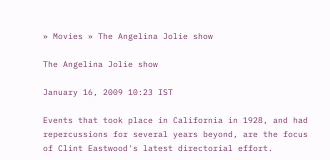» Movies » The Angelina Jolie show

The Angelina Jolie show

January 16, 2009 10:23 IST

Events that took place in California in 1928, and had repercussions for several years beyond, are the focus of Clint Eastwood's latest directorial effort.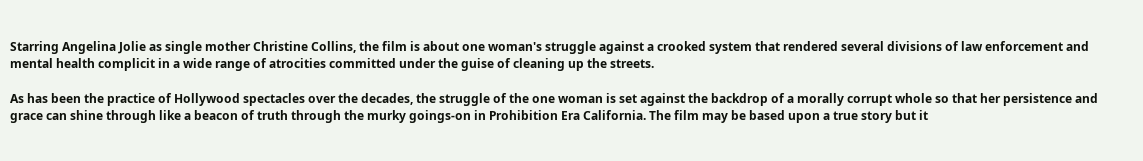Starring Angelina Jolie as single mother Christine Collins, the film is about one woman's struggle against a crooked system that rendered several divisions of law enforcement and mental health complicit in a wide range of atrocities committed under the guise of cleaning up the streets.

As has been the practice of Hollywood spectacles over the decades, the struggle of the one woman is set against the backdrop of a morally corrupt whole so that her persistence and grace can shine through like a beacon of truth through the murky goings-on in Prohibition Era California. The film may be based upon a true story but it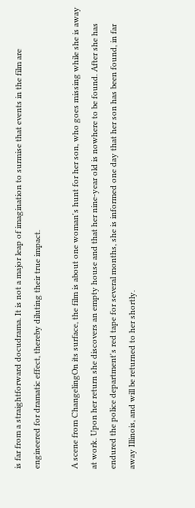is far from a straightforward docudrama. It is not a major leap of imagination to surmise that events in the film are engineered for dramatic effect, thereby diluting their true impact.

A scene from ChangelingOn its surface, the film is about one woman's hunt for her son, who goes missing while she is away at work. Upon her return she discovers an empty house and that her nine-year old is nowhere to be found. After she has endured the police department's red tape for several months, she is informed one day that her son has been found, in far away Illinois, and will be returned to her shortly.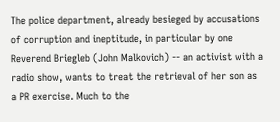The police department, already besieged by accusations of corruption and ineptitude, in particular by one Reverend Briegleb (John Malkovich) -- an activist with a radio show, wants to treat the retrieval of her son as a PR exercise. Much to the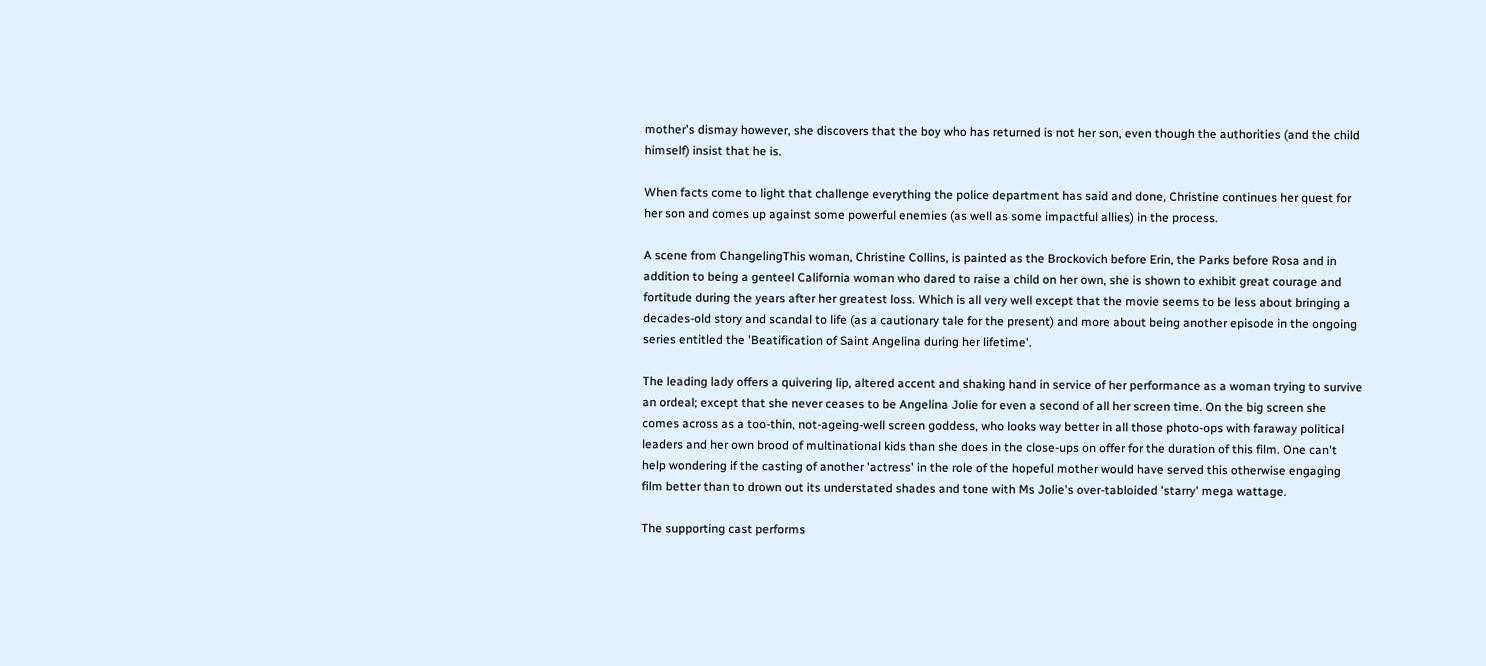mother's dismay however, she discovers that the boy who has returned is not her son, even though the authorities (and the child himself) insist that he is.

When facts come to light that challenge everything the police department has said and done, Christine continues her quest for her son and comes up against some powerful enemies (as well as some impactful allies) in the process.

A scene from ChangelingThis woman, Christine Collins, is painted as the Brockovich before Erin, the Parks before Rosa and in addition to being a genteel California woman who dared to raise a child on her own, she is shown to exhibit great courage and fortitude during the years after her greatest loss. Which is all very well except that the movie seems to be less about bringing a decades-old story and scandal to life (as a cautionary tale for the present) and more about being another episode in the ongoing series entitled the 'Beatification of Saint Angelina during her lifetime'.

The leading lady offers a quivering lip, altered accent and shaking hand in service of her performance as a woman trying to survive an ordeal; except that she never ceases to be Angelina Jolie for even a second of all her screen time. On the big screen she comes across as a too-thin, not-ageing-well screen goddess, who looks way better in all those photo-ops with faraway political leaders and her own brood of multinational kids than she does in the close-ups on offer for the duration of this film. One can't help wondering if the casting of another 'actress' in the role of the hopeful mother would have served this otherwise engaging film better than to drown out its understated shades and tone with Ms Jolie's over-tabloided 'starry' mega wattage.

The supporting cast performs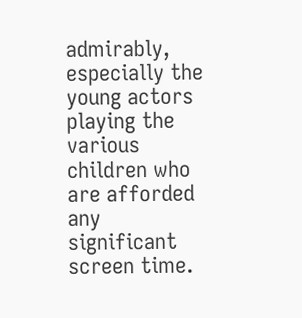admirably, especially the young actors playing the various children who are afforded any significant screen time.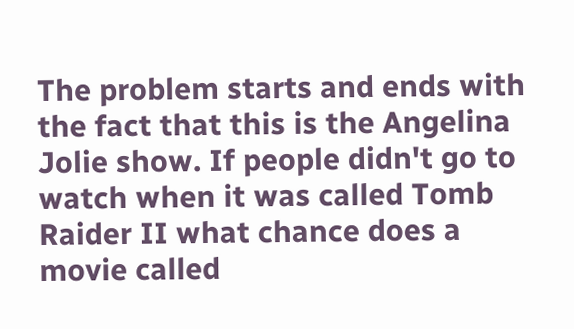The problem starts and ends with the fact that this is the Angelina Jolie show. If people didn't go to watch when it was called Tomb Raider II what chance does a movie called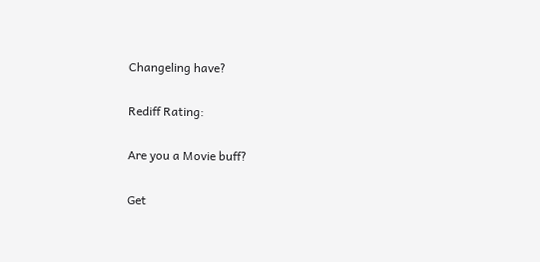Changeling have?

Rediff Rating:

Are you a Movie buff?

Get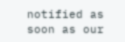notified as soon as our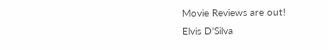Movie Reviews are out!
Elvis D'Silva